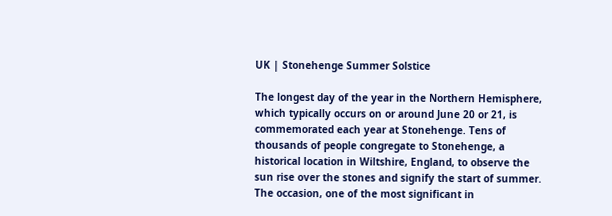UK | Stonehenge Summer Solstice

The longest day of the year in the Northern Hemisphere, which typically occurs on or around June 20 or 21, is commemorated each year at Stonehenge. Tens of thousands of people congregate to Stonehenge, a historical location in Wiltshire, England, to observe the sun rise over the stones and signify the start of summer. The occasion, one of the most significant in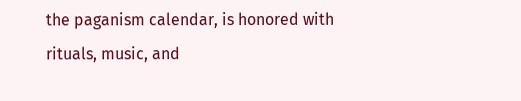the paganism calendar, is honored with rituals, music, and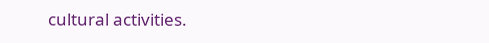cultural activities.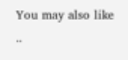You may also like ..